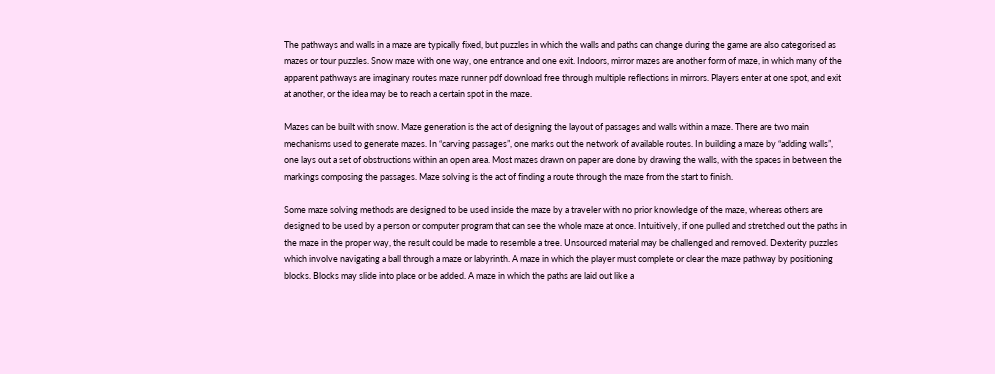The pathways and walls in a maze are typically fixed, but puzzles in which the walls and paths can change during the game are also categorised as mazes or tour puzzles. Snow maze with one way, one entrance and one exit. Indoors, mirror mazes are another form of maze, in which many of the apparent pathways are imaginary routes maze runner pdf download free through multiple reflections in mirrors. Players enter at one spot, and exit at another, or the idea may be to reach a certain spot in the maze.

Mazes can be built with snow. Maze generation is the act of designing the layout of passages and walls within a maze. There are two main mechanisms used to generate mazes. In “carving passages”, one marks out the network of available routes. In building a maze by “adding walls”, one lays out a set of obstructions within an open area. Most mazes drawn on paper are done by drawing the walls, with the spaces in between the markings composing the passages. Maze solving is the act of finding a route through the maze from the start to finish.

Some maze solving methods are designed to be used inside the maze by a traveler with no prior knowledge of the maze, whereas others are designed to be used by a person or computer program that can see the whole maze at once. Intuitively, if one pulled and stretched out the paths in the maze in the proper way, the result could be made to resemble a tree. Unsourced material may be challenged and removed. Dexterity puzzles which involve navigating a ball through a maze or labyrinth. A maze in which the player must complete or clear the maze pathway by positioning blocks. Blocks may slide into place or be added. A maze in which the paths are laid out like a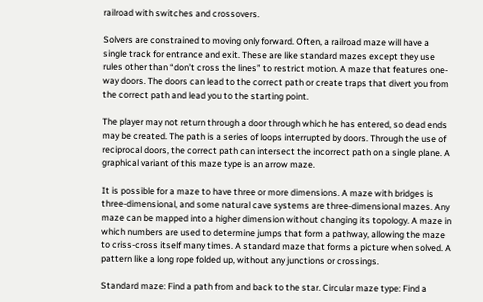railroad with switches and crossovers.

Solvers are constrained to moving only forward. Often, a railroad maze will have a single track for entrance and exit. These are like standard mazes except they use rules other than “don’t cross the lines” to restrict motion. A maze that features one-way doors. The doors can lead to the correct path or create traps that divert you from the correct path and lead you to the starting point.

The player may not return through a door through which he has entered, so dead ends may be created. The path is a series of loops interrupted by doors. Through the use of reciprocal doors, the correct path can intersect the incorrect path on a single plane. A graphical variant of this maze type is an arrow maze.

It is possible for a maze to have three or more dimensions. A maze with bridges is three-dimensional, and some natural cave systems are three-dimensional mazes. Any maze can be mapped into a higher dimension without changing its topology. A maze in which numbers are used to determine jumps that form a pathway, allowing the maze to criss-cross itself many times. A standard maze that forms a picture when solved. A pattern like a long rope folded up, without any junctions or crossings.

Standard maze: Find a path from and back to the star. Circular maze type: Find a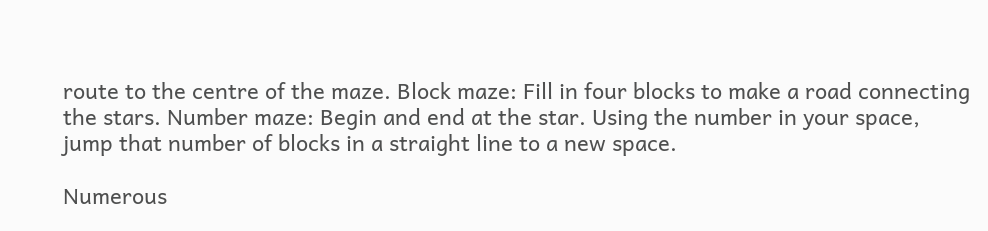route to the centre of the maze. Block maze: Fill in four blocks to make a road connecting the stars. Number maze: Begin and end at the star. Using the number in your space, jump that number of blocks in a straight line to a new space.

Numerous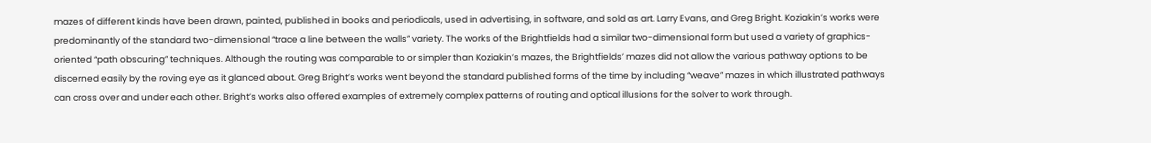mazes of different kinds have been drawn, painted, published in books and periodicals, used in advertising, in software, and sold as art. Larry Evans, and Greg Bright. Koziakin’s works were predominantly of the standard two-dimensional “trace a line between the walls” variety. The works of the Brightfields had a similar two-dimensional form but used a variety of graphics-oriented “path obscuring” techniques. Although the routing was comparable to or simpler than Koziakin’s mazes, the Brightfields’ mazes did not allow the various pathway options to be discerned easily by the roving eye as it glanced about. Greg Bright’s works went beyond the standard published forms of the time by including “weave” mazes in which illustrated pathways can cross over and under each other. Bright’s works also offered examples of extremely complex patterns of routing and optical illusions for the solver to work through.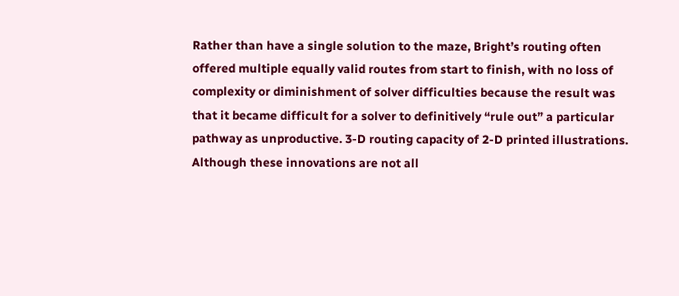Rather than have a single solution to the maze, Bright’s routing often offered multiple equally valid routes from start to finish, with no loss of complexity or diminishment of solver difficulties because the result was that it became difficult for a solver to definitively “rule out” a particular pathway as unproductive. 3-D routing capacity of 2-D printed illustrations. Although these innovations are not all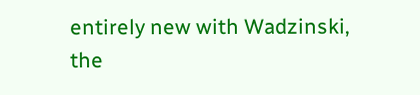entirely new with Wadzinski, the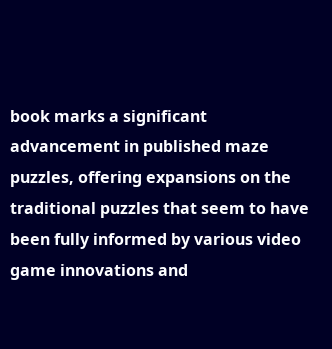book marks a significant advancement in published maze puzzles, offering expansions on the traditional puzzles that seem to have been fully informed by various video game innovations and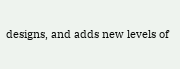designs, and adds new levels of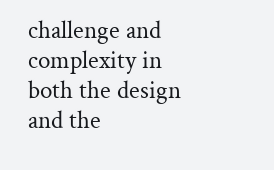challenge and complexity in both the design and the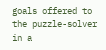goals offered to the puzzle-solver in a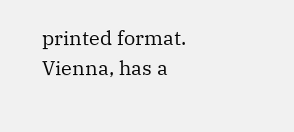printed format. Vienna, has a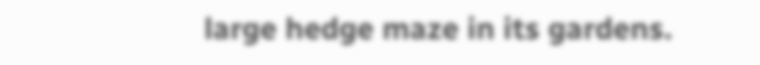large hedge maze in its gardens.